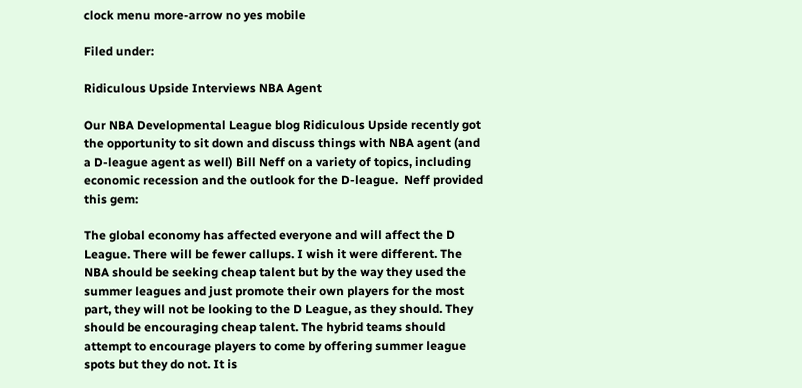clock menu more-arrow no yes mobile

Filed under:

Ridiculous Upside Interviews NBA Agent

Our NBA Developmental League blog Ridiculous Upside recently got the opportunity to sit down and discuss things with NBA agent (and a D-league agent as well) Bill Neff on a variety of topics, including economic recession and the outlook for the D-league.  Neff provided this gem:

The global economy has affected everyone and will affect the D League. There will be fewer callups. I wish it were different. The NBA should be seeking cheap talent but by the way they used the summer leagues and just promote their own players for the most part, they will not be looking to the D League, as they should. They should be encouraging cheap talent. The hybrid teams should attempt to encourage players to come by offering summer league spots but they do not. It is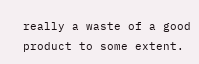really a waste of a good product to some extent.